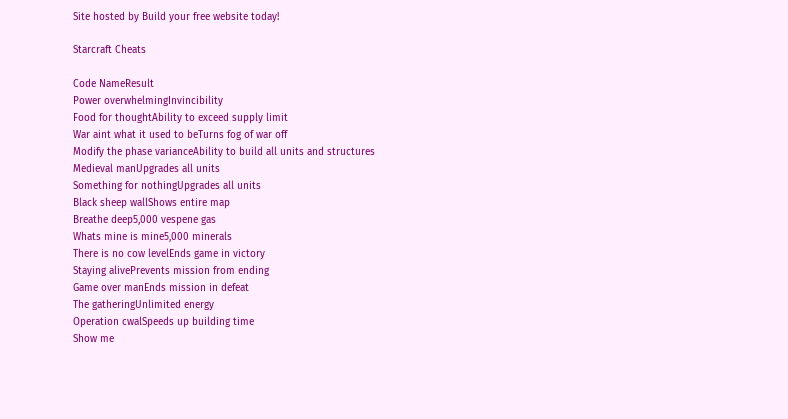Site hosted by Build your free website today!

Starcraft Cheats

Code NameResult
Power overwhelmingInvincibility
Food for thoughtAbility to exceed supply limit
War aint what it used to beTurns fog of war off
Modify the phase varianceAbility to build all units and structures
Medieval manUpgrades all units
Something for nothingUpgrades all units
Black sheep wallShows entire map
Breathe deep5,000 vespene gas
Whats mine is mine5,000 minerals
There is no cow levelEnds game in victory
Staying alivePrevents mission from ending
Game over manEnds mission in defeat
The gatheringUnlimited energy
Operation cwalSpeeds up building time
Show me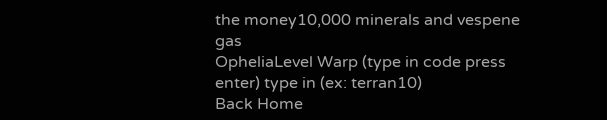the money10,000 minerals and vespene gas
OpheliaLevel Warp (type in code press enter) type in (ex: terran10)
Back Home